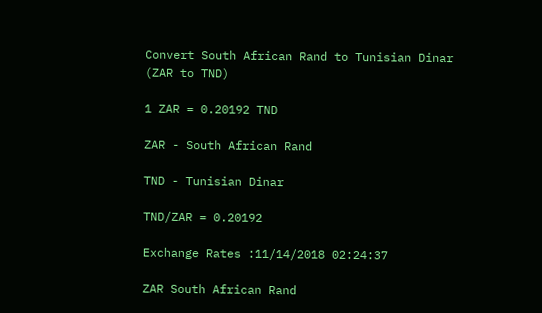Convert South African Rand to Tunisian Dinar
(ZAR to TND)

1 ZAR = 0.20192 TND

ZAR - South African Rand

TND - Tunisian Dinar

TND/ZAR = 0.20192

Exchange Rates :11/14/2018 02:24:37

ZAR South African Rand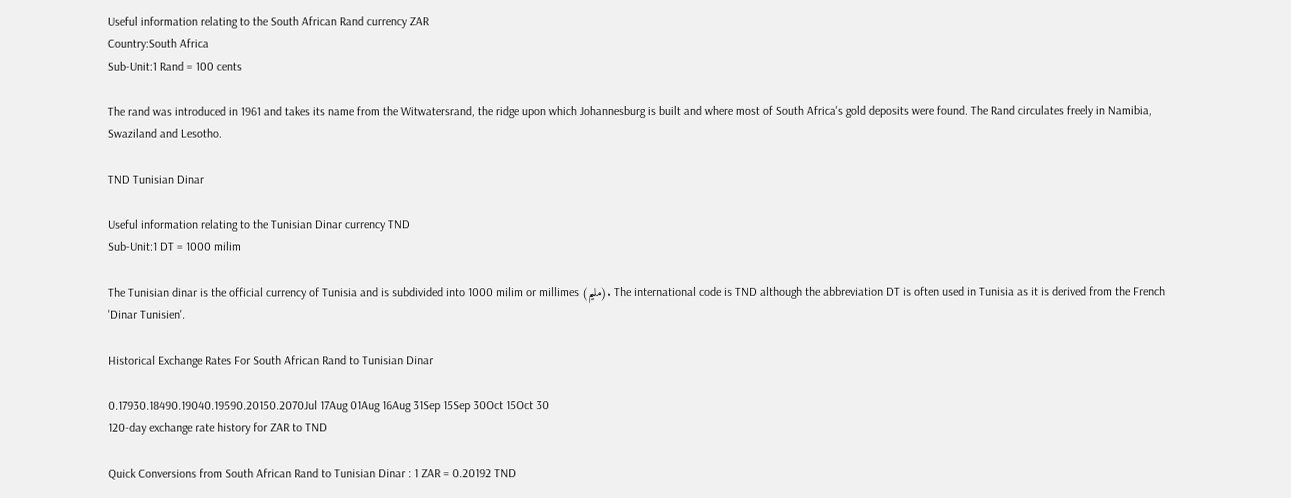Useful information relating to the South African Rand currency ZAR
Country:South Africa
Sub-Unit:1 Rand = 100 cents

The rand was introduced in 1961 and takes its name from the Witwatersrand, the ridge upon which Johannesburg is built and where most of South Africa's gold deposits were found. The Rand circulates freely in Namibia, Swaziland and Lesotho.

TND Tunisian Dinar

Useful information relating to the Tunisian Dinar currency TND
Sub-Unit:1 DT = 1000 milim

The Tunisian dinar is the official currency of Tunisia and is subdivided into 1000 milim or millimes (مليم). The international code is TND although the abbreviation DT is often used in Tunisia as it is derived from the French 'Dinar Tunisien'.

Historical Exchange Rates For South African Rand to Tunisian Dinar

0.17930.18490.19040.19590.20150.2070Jul 17Aug 01Aug 16Aug 31Sep 15Sep 30Oct 15Oct 30
120-day exchange rate history for ZAR to TND

Quick Conversions from South African Rand to Tunisian Dinar : 1 ZAR = 0.20192 TND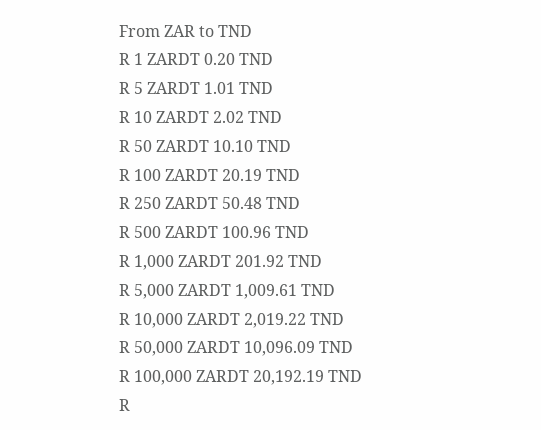From ZAR to TND
R 1 ZARDT 0.20 TND
R 5 ZARDT 1.01 TND
R 10 ZARDT 2.02 TND
R 50 ZARDT 10.10 TND
R 100 ZARDT 20.19 TND
R 250 ZARDT 50.48 TND
R 500 ZARDT 100.96 TND
R 1,000 ZARDT 201.92 TND
R 5,000 ZARDT 1,009.61 TND
R 10,000 ZARDT 2,019.22 TND
R 50,000 ZARDT 10,096.09 TND
R 100,000 ZARDT 20,192.19 TND
R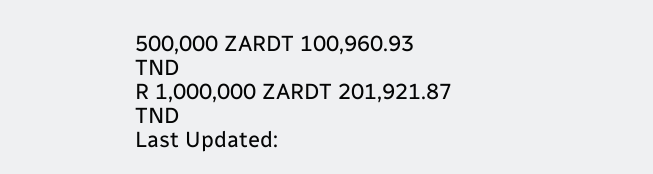500,000 ZARDT 100,960.93 TND
R 1,000,000 ZARDT 201,921.87 TND
Last Updated: